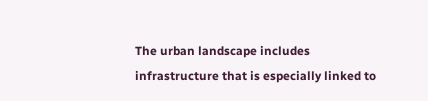The urban landscape includes infrastructure that is especially linked to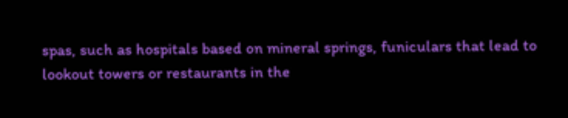spas, such as hospitals based on mineral springs, funiculars that lead to lookout towers or restaurants in the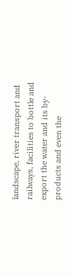landscape, river transport and railways, facilities to bottle and export the water and its by-products and even the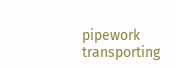pipework transporting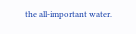the all-important water.